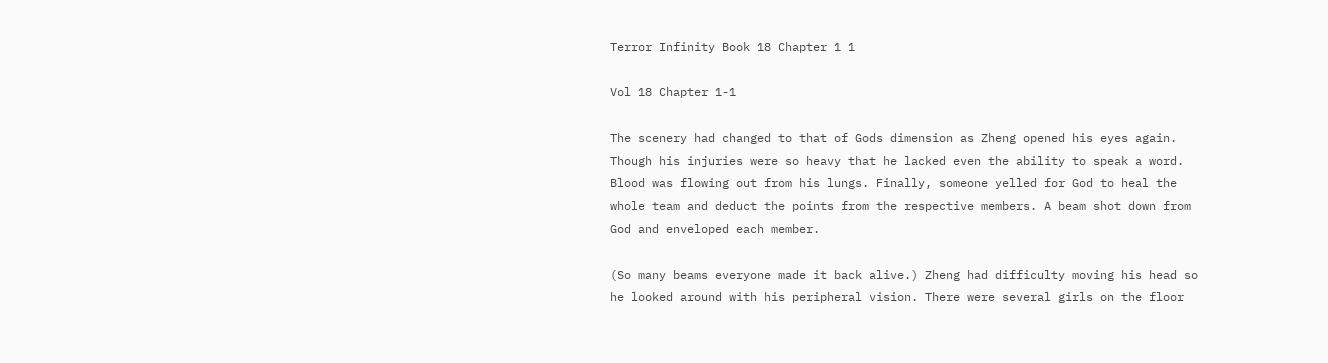Terror Infinity Book 18 Chapter 1 1

Vol 18 Chapter 1-1

The scenery had changed to that of Gods dimension as Zheng opened his eyes again. Though his injuries were so heavy that he lacked even the ability to speak a word. Blood was flowing out from his lungs. Finally, someone yelled for God to heal the whole team and deduct the points from the respective members. A beam shot down from God and enveloped each member.

(So many beams everyone made it back alive.) Zheng had difficulty moving his head so he looked around with his peripheral vision. There were several girls on the floor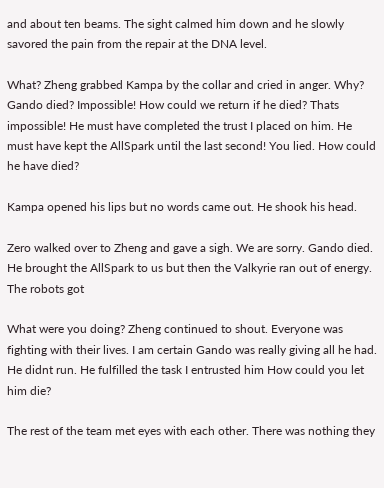and about ten beams. The sight calmed him down and he slowly savored the pain from the repair at the DNA level.

What? Zheng grabbed Kampa by the collar and cried in anger. Why? Gando died? Impossible! How could we return if he died? Thats impossible! He must have completed the trust I placed on him. He must have kept the AllSpark until the last second! You lied. How could he have died?

Kampa opened his lips but no words came out. He shook his head.

Zero walked over to Zheng and gave a sigh. We are sorry. Gando died. He brought the AllSpark to us but then the Valkyrie ran out of energy. The robots got

What were you doing? Zheng continued to shout. Everyone was fighting with their lives. I am certain Gando was really giving all he had. He didnt run. He fulfilled the task I entrusted him How could you let him die?

The rest of the team met eyes with each other. There was nothing they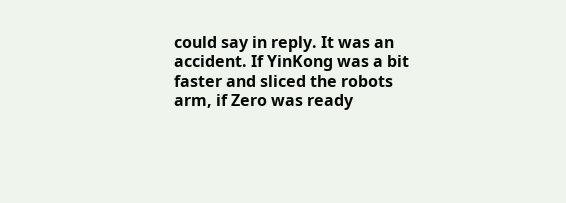could say in reply. It was an accident. If YinKong was a bit faster and sliced the robots arm, if Zero was ready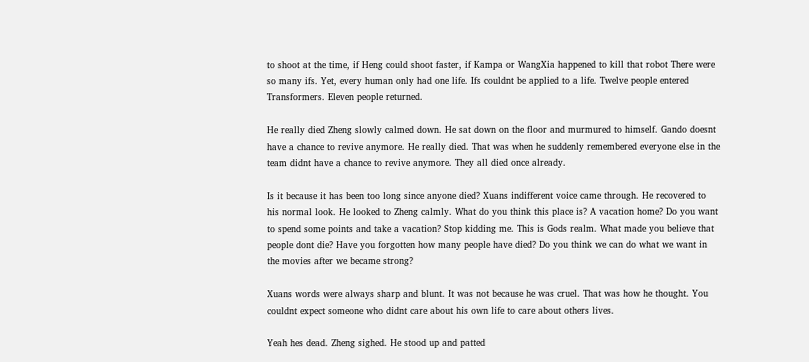to shoot at the time, if Heng could shoot faster, if Kampa or WangXia happened to kill that robot There were so many ifs. Yet, every human only had one life. Ifs couldnt be applied to a life. Twelve people entered Transformers. Eleven people returned.

He really died Zheng slowly calmed down. He sat down on the floor and murmured to himself. Gando doesnt have a chance to revive anymore. He really died. That was when he suddenly remembered everyone else in the team didnt have a chance to revive anymore. They all died once already.

Is it because it has been too long since anyone died? Xuans indifferent voice came through. He recovered to his normal look. He looked to Zheng calmly. What do you think this place is? A vacation home? Do you want to spend some points and take a vacation? Stop kidding me. This is Gods realm. What made you believe that people dont die? Have you forgotten how many people have died? Do you think we can do what we want in the movies after we became strong?

Xuans words were always sharp and blunt. It was not because he was cruel. That was how he thought. You couldnt expect someone who didnt care about his own life to care about others lives.

Yeah hes dead. Zheng sighed. He stood up and patted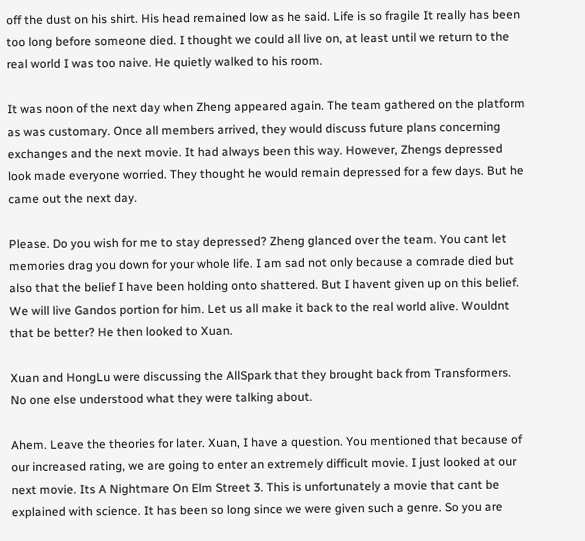off the dust on his shirt. His head remained low as he said. Life is so fragile It really has been too long before someone died. I thought we could all live on, at least until we return to the real world I was too naive. He quietly walked to his room.

It was noon of the next day when Zheng appeared again. The team gathered on the platform as was customary. Once all members arrived, they would discuss future plans concerning exchanges and the next movie. It had always been this way. However, Zhengs depressed look made everyone worried. They thought he would remain depressed for a few days. But he came out the next day.

Please. Do you wish for me to stay depressed? Zheng glanced over the team. You cant let memories drag you down for your whole life. I am sad not only because a comrade died but also that the belief I have been holding onto shattered. But I havent given up on this belief. We will live Gandos portion for him. Let us all make it back to the real world alive. Wouldnt that be better? He then looked to Xuan.

Xuan and HongLu were discussing the AllSpark that they brought back from Transformers. No one else understood what they were talking about.

Ahem. Leave the theories for later. Xuan, I have a question. You mentioned that because of our increased rating, we are going to enter an extremely difficult movie. I just looked at our next movie. Its A Nightmare On Elm Street 3. This is unfortunately a movie that cant be explained with science. It has been so long since we were given such a genre. So you are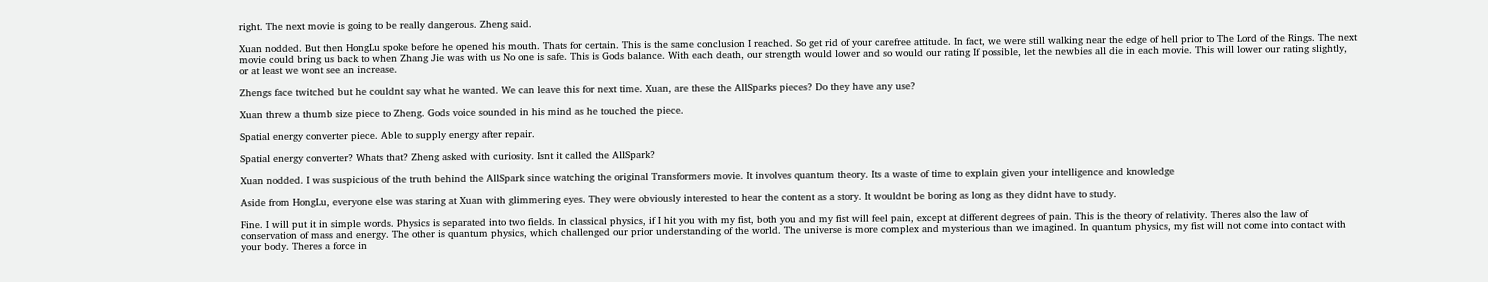right. The next movie is going to be really dangerous. Zheng said.

Xuan nodded. But then HongLu spoke before he opened his mouth. Thats for certain. This is the same conclusion I reached. So get rid of your carefree attitude. In fact, we were still walking near the edge of hell prior to The Lord of the Rings. The next movie could bring us back to when Zhang Jie was with us No one is safe. This is Gods balance. With each death, our strength would lower and so would our rating If possible, let the newbies all die in each movie. This will lower our rating slightly, or at least we wont see an increase.

Zhengs face twitched but he couldnt say what he wanted. We can leave this for next time. Xuan, are these the AllSparks pieces? Do they have any use?

Xuan threw a thumb size piece to Zheng. Gods voice sounded in his mind as he touched the piece.

Spatial energy converter piece. Able to supply energy after repair.

Spatial energy converter? Whats that? Zheng asked with curiosity. Isnt it called the AllSpark?

Xuan nodded. I was suspicious of the truth behind the AllSpark since watching the original Transformers movie. It involves quantum theory. Its a waste of time to explain given your intelligence and knowledge

Aside from HongLu, everyone else was staring at Xuan with glimmering eyes. They were obviously interested to hear the content as a story. It wouldnt be boring as long as they didnt have to study.

Fine. I will put it in simple words. Physics is separated into two fields. In classical physics, if I hit you with my fist, both you and my fist will feel pain, except at different degrees of pain. This is the theory of relativity. Theres also the law of conservation of mass and energy. The other is quantum physics, which challenged our prior understanding of the world. The universe is more complex and mysterious than we imagined. In quantum physics, my fist will not come into contact with your body. Theres a force in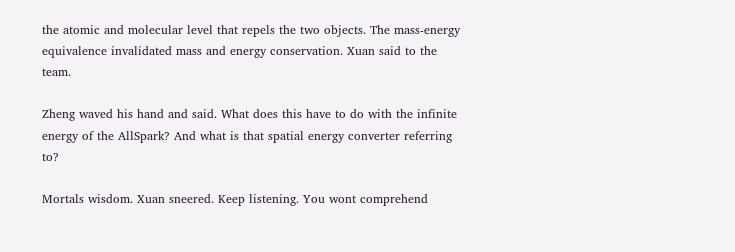the atomic and molecular level that repels the two objects. The mass-energy equivalence invalidated mass and energy conservation. Xuan said to the team.

Zheng waved his hand and said. What does this have to do with the infinite energy of the AllSpark? And what is that spatial energy converter referring to?

Mortals wisdom. Xuan sneered. Keep listening. You wont comprehend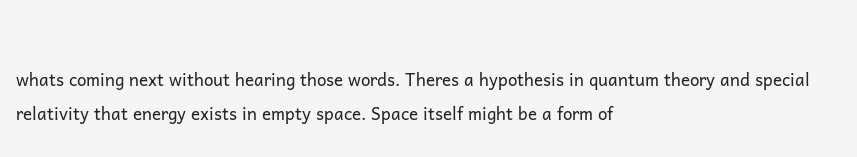whats coming next without hearing those words. Theres a hypothesis in quantum theory and special relativity that energy exists in empty space. Space itself might be a form of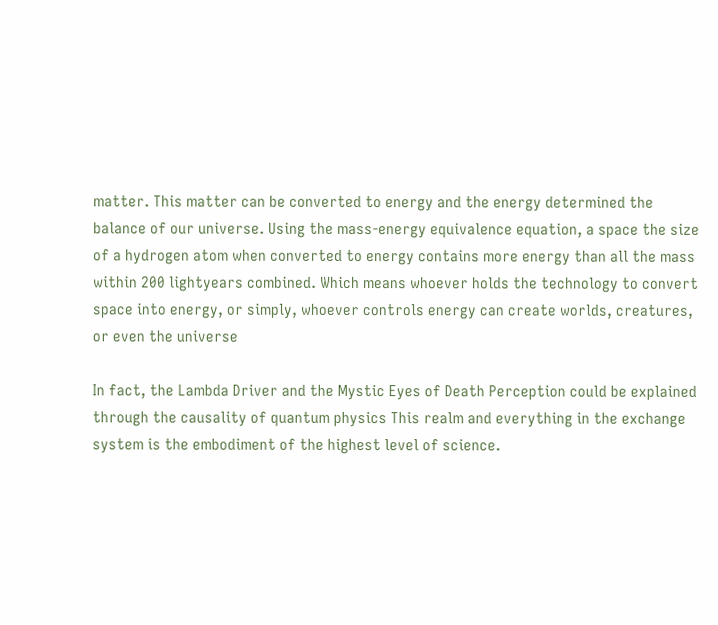matter. This matter can be converted to energy and the energy determined the balance of our universe. Using the mass-energy equivalence equation, a space the size of a hydrogen atom when converted to energy contains more energy than all the mass within 200 lightyears combined. Which means whoever holds the technology to convert space into energy, or simply, whoever controls energy can create worlds, creatures, or even the universe

In fact, the Lambda Driver and the Mystic Eyes of Death Perception could be explained through the causality of quantum physics This realm and everything in the exchange system is the embodiment of the highest level of science.